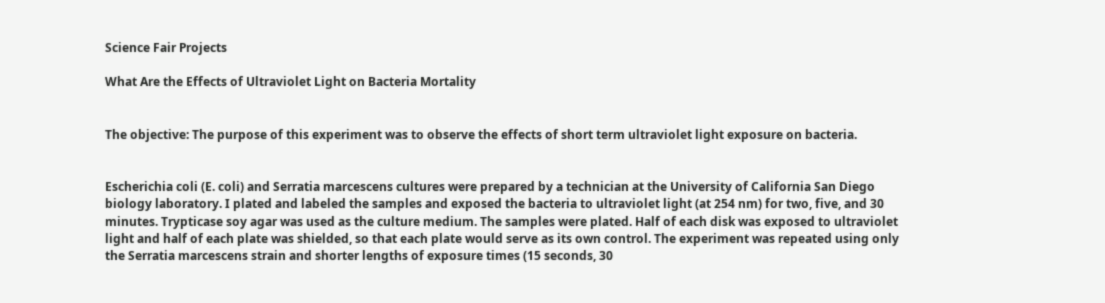Science Fair Projects

What Are the Effects of Ultraviolet Light on Bacteria Mortality


The objective: The purpose of this experiment was to observe the effects of short term ultraviolet light exposure on bacteria.


Escherichia coli (E. coli) and Serratia marcescens cultures were prepared by a technician at the University of California San Diego biology laboratory. I plated and labeled the samples and exposed the bacteria to ultraviolet light (at 254 nm) for two, five, and 30 minutes. Trypticase soy agar was used as the culture medium. The samples were plated. Half of each disk was exposed to ultraviolet light and half of each plate was shielded, so that each plate would serve as its own control. The experiment was repeated using only the Serratia marcescens strain and shorter lengths of exposure times (15 seconds, 30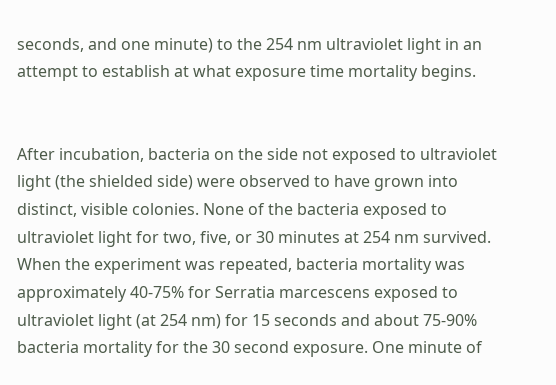seconds, and one minute) to the 254 nm ultraviolet light in an attempt to establish at what exposure time mortality begins.


After incubation, bacteria on the side not exposed to ultraviolet light (the shielded side) were observed to have grown into distinct, visible colonies. None of the bacteria exposed to ultraviolet light for two, five, or 30 minutes at 254 nm survived. When the experiment was repeated, bacteria mortality was approximately 40-75% for Serratia marcescens exposed to ultraviolet light (at 254 nm) for 15 seconds and about 75-90% bacteria mortality for the 30 second exposure. One minute of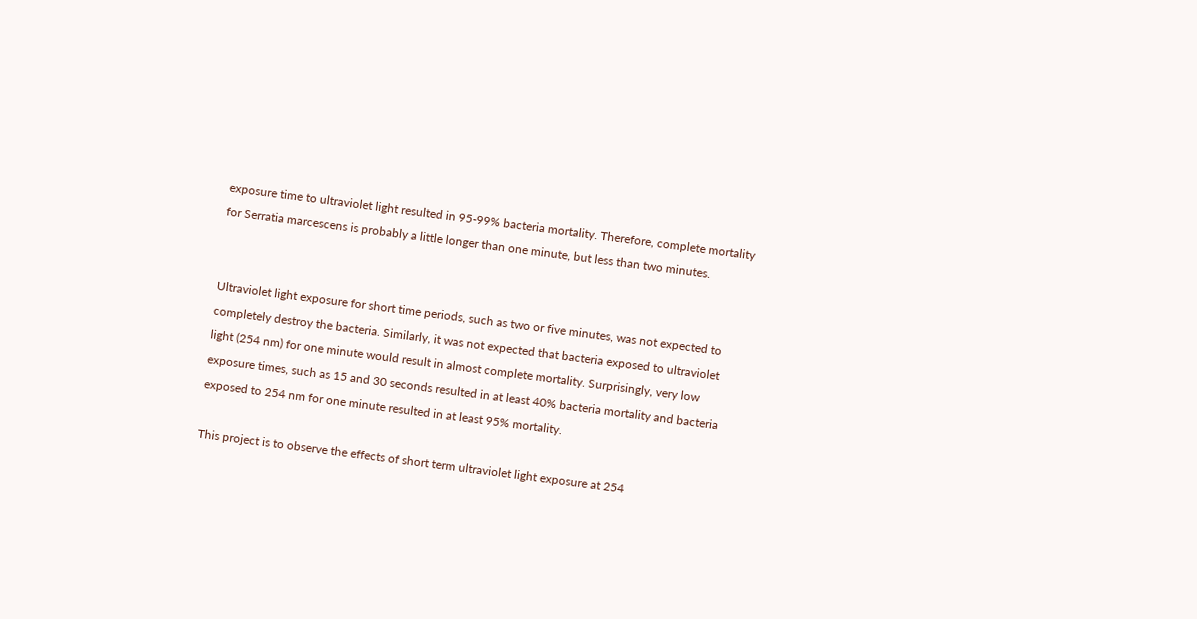exposure time to ultraviolet light resulted in 95-99% bacteria mortality. Therefore, complete mortality for Serratia marcescens is probably a little longer than one minute, but less than two minutes.


Ultraviolet light exposure for short time periods, such as two or five minutes, was not expected to completely destroy the bacteria. Similarly, it was not expected that bacteria exposed to ultraviolet light (254 nm) for one minute would result in almost complete mortality. Surprisingly, very low exposure times, such as 15 and 30 seconds resulted in at least 40% bacteria mortality and bacteria exposed to 254 nm for one minute resulted in at least 95% mortality.

This project is to observe the effects of short term ultraviolet light exposure at 254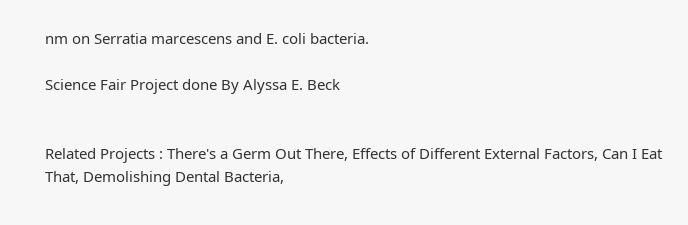nm on Serratia marcescens and E. coli bacteria.

Science Fair Project done By Alyssa E. Beck


Related Projects : There's a Germ Out There, Effects of Different External Factors, Can I Eat That, Demolishing Dental Bacteria,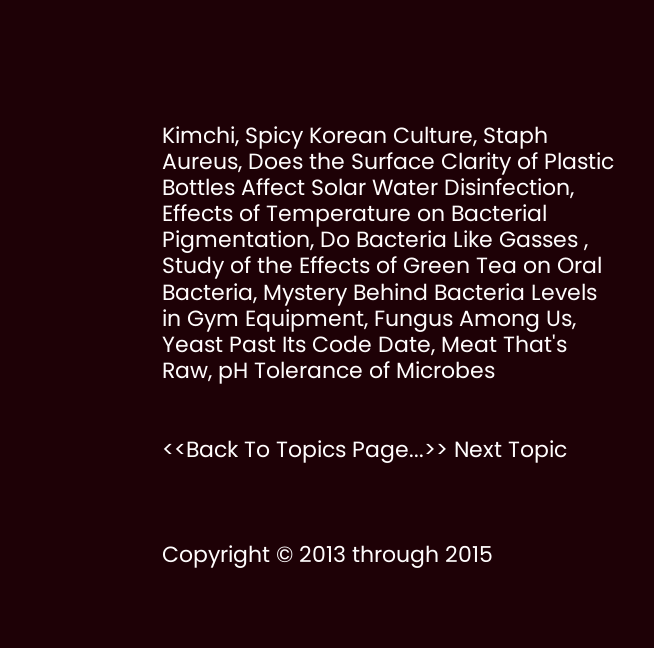Kimchi, Spicy Korean Culture, Staph Aureus, Does the Surface Clarity of Plastic Bottles Affect Solar Water Disinfection, Effects of Temperature on Bacterial Pigmentation, Do Bacteria Like Gasses , Study of the Effects of Green Tea on Oral Bacteria, Mystery Behind Bacteria Levels in Gym Equipment, Fungus Among Us, Yeast Past Its Code Date, Meat That's Raw, pH Tolerance of Microbes


<<Back To Topics Page...>> Next Topic



Copyright © 2013 through 2015